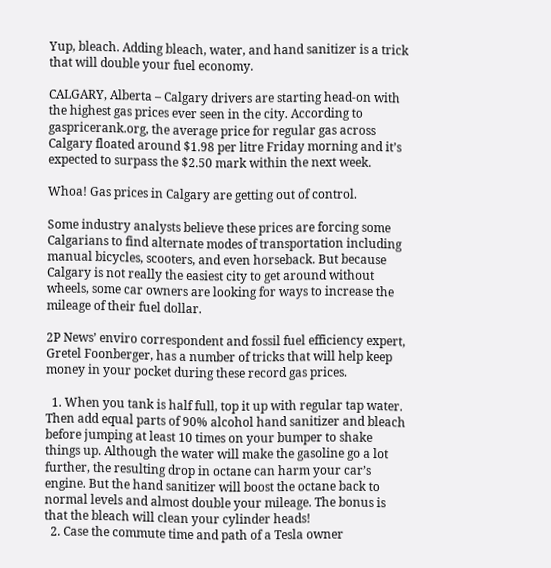Yup, bleach. Adding bleach, water, and hand sanitizer is a trick that will double your fuel economy.

CALGARY, Alberta – Calgary drivers are starting head-on with the highest gas prices ever seen in the city. According to gaspricerank.org, the average price for regular gas across Calgary floated around $1.98 per litre Friday morning and it’s expected to surpass the $2.50 mark within the next week.

Whoa! Gas prices in Calgary are getting out of control.

Some industry analysts believe these prices are forcing some Calgarians to find alternate modes of transportation including manual bicycles, scooters, and even horseback. But because Calgary is not really the easiest city to get around without wheels, some car owners are looking for ways to increase the mileage of their fuel dollar.

2P News’ enviro correspondent and fossil fuel efficiency expert, Gretel Foonberger, has a number of tricks that will help keep money in your pocket during these record gas prices.

  1. When you tank is half full, top it up with regular tap water. Then add equal parts of 90% alcohol hand sanitizer and bleach before jumping at least 10 times on your bumper to shake things up. Although the water will make the gasoline go a lot further, the resulting drop in octane can harm your car’s engine. But the hand sanitizer will boost the octane back to normal levels and almost double your mileage. The bonus is that the bleach will clean your cylinder heads!
  2. Case the commute time and path of a Tesla owner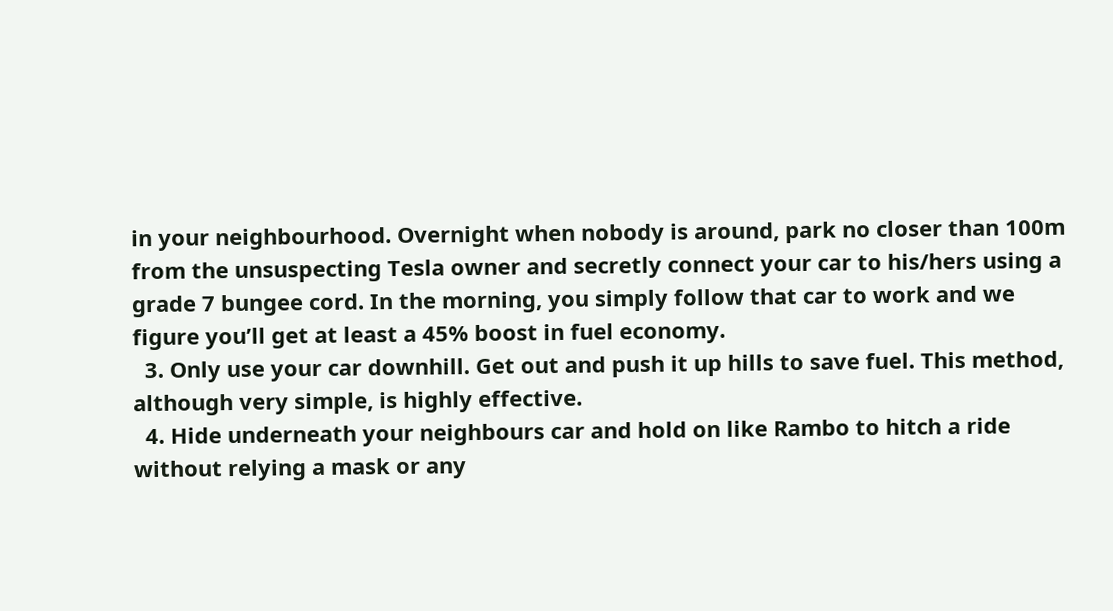in your neighbourhood. Overnight when nobody is around, park no closer than 100m from the unsuspecting Tesla owner and secretly connect your car to his/hers using a grade 7 bungee cord. In the morning, you simply follow that car to work and we figure you’ll get at least a 45% boost in fuel economy.
  3. Only use your car downhill. Get out and push it up hills to save fuel. This method, although very simple, is highly effective.
  4. Hide underneath your neighbours car and hold on like Rambo to hitch a ride without relying a mask or any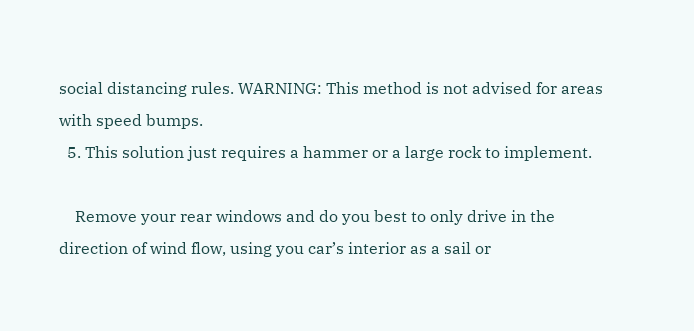social distancing rules. WARNING: This method is not advised for areas with speed bumps.
  5. This solution just requires a hammer or a large rock to implement.

    Remove your rear windows and do you best to only drive in the direction of wind flow, using you car’s interior as a sail or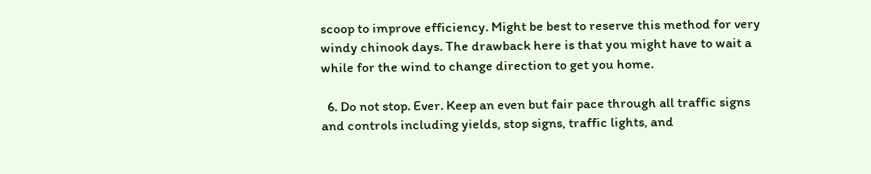scoop to improve efficiency. Might be best to reserve this method for very windy chinook days. The drawback here is that you might have to wait a while for the wind to change direction to get you home.

  6. Do not stop. Ever. Keep an even but fair pace through all traffic signs and controls including yields, stop signs, traffic lights, and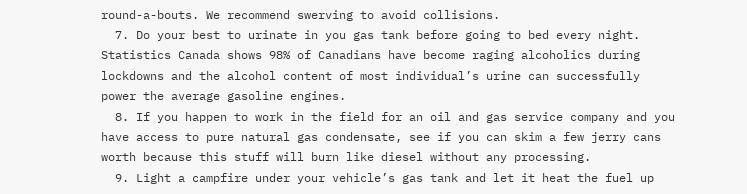round-a-bouts. We recommend swerving to avoid collisions.
  7. Do your best to urinate in you gas tank before going to bed every night. Statistics Canada shows 98% of Canadians have become raging alcoholics during lockdowns and the alcohol content of most individual’s urine can successfully power the average gasoline engines.
  8. If you happen to work in the field for an oil and gas service company and you have access to pure natural gas condensate, see if you can skim a few jerry cans worth because this stuff will burn like diesel without any processing.
  9. Light a campfire under your vehicle’s gas tank and let it heat the fuel up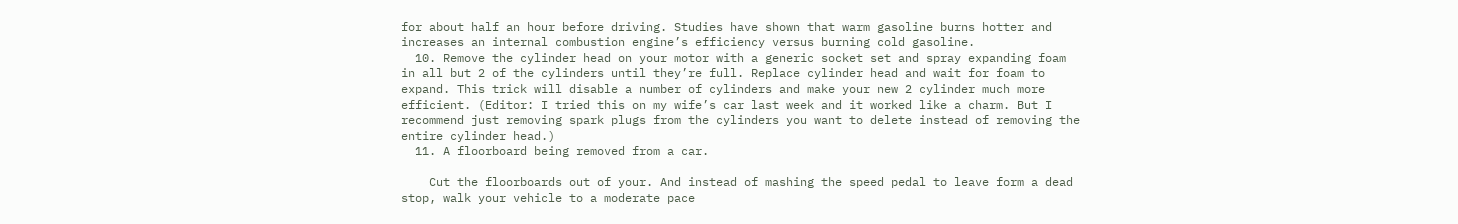for about half an hour before driving. Studies have shown that warm gasoline burns hotter and increases an internal combustion engine’s efficiency versus burning cold gasoline.
  10. Remove the cylinder head on your motor with a generic socket set and spray expanding foam in all but 2 of the cylinders until they’re full. Replace cylinder head and wait for foam to expand. This trick will disable a number of cylinders and make your new 2 cylinder much more efficient. (Editor: I tried this on my wife’s car last week and it worked like a charm. But I recommend just removing spark plugs from the cylinders you want to delete instead of removing the entire cylinder head.)
  11. A floorboard being removed from a car.

    Cut the floorboards out of your. And instead of mashing the speed pedal to leave form a dead stop, walk your vehicle to a moderate pace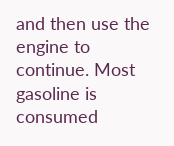and then use the engine to continue. Most gasoline is consumed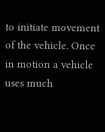to initiate movement of the vehicle. Once in motion a vehicle uses much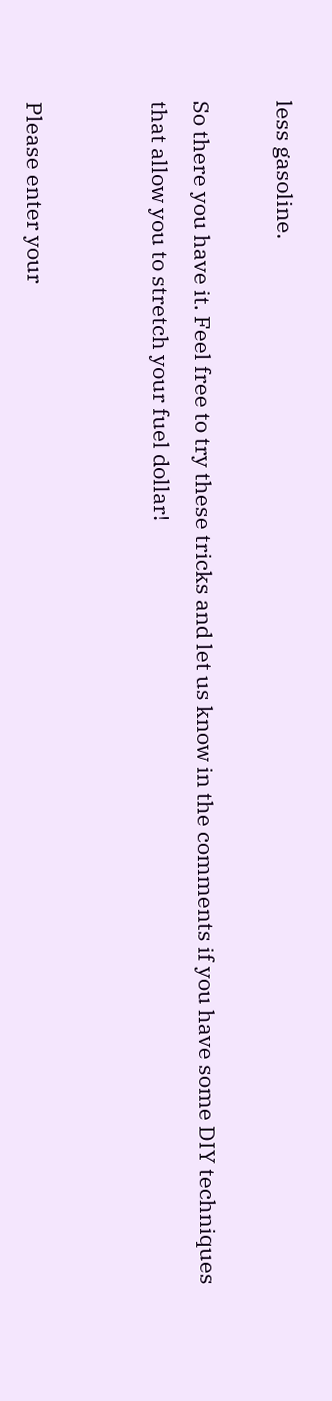less gasoline.

So there you have it. Feel free to try these tricks and let us know in the comments if you have some DIY techniques that allow you to stretch your fuel dollar!


Please enter your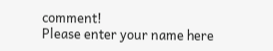comment!
Please enter your name here